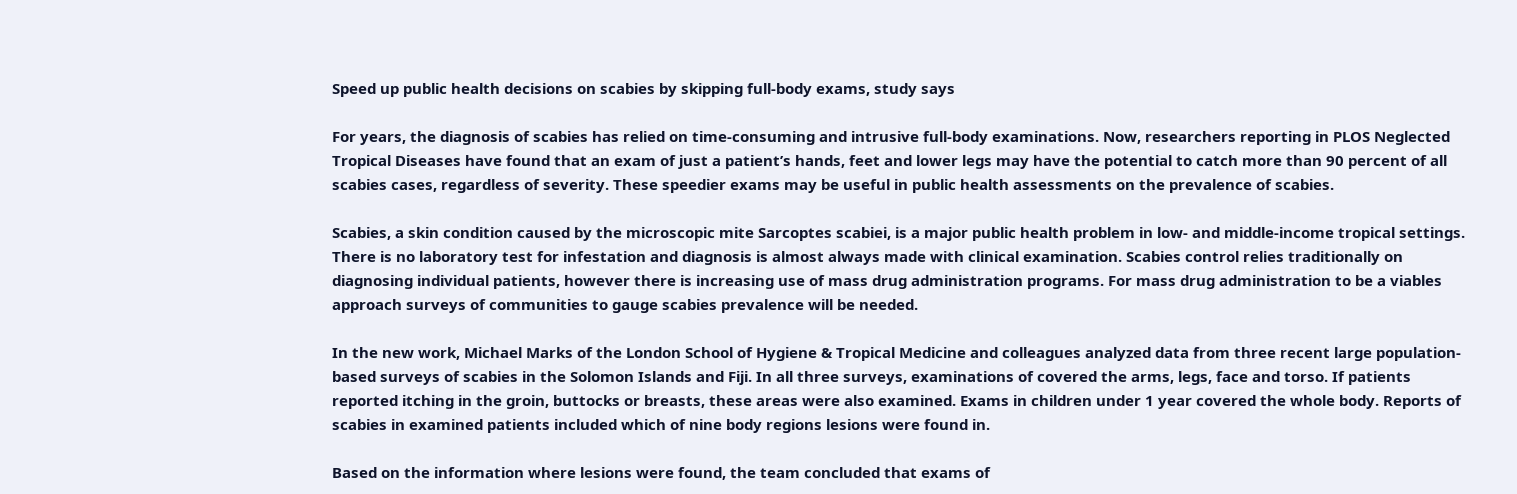Speed up public health decisions on scabies by skipping full-body exams, study says

For years, the diagnosis of scabies has relied on time-consuming and intrusive full-body examinations. Now, researchers reporting in PLOS Neglected Tropical Diseases have found that an exam of just a patient’s hands, feet and lower legs may have the potential to catch more than 90 percent of all scabies cases, regardless of severity. These speedier exams may be useful in public health assessments on the prevalence of scabies.

Scabies, a skin condition caused by the microscopic mite Sarcoptes scabiei, is a major public health problem in low- and middle-income tropical settings. There is no laboratory test for infestation and diagnosis is almost always made with clinical examination. Scabies control relies traditionally on diagnosing individual patients, however there is increasing use of mass drug administration programs. For mass drug administration to be a viables approach surveys of communities to gauge scabies prevalence will be needed.

In the new work, Michael Marks of the London School of Hygiene & Tropical Medicine and colleagues analyzed data from three recent large population-based surveys of scabies in the Solomon Islands and Fiji. In all three surveys, examinations of covered the arms, legs, face and torso. If patients reported itching in the groin, buttocks or breasts, these areas were also examined. Exams in children under 1 year covered the whole body. Reports of scabies in examined patients included which of nine body regions lesions were found in.

Based on the information where lesions were found, the team concluded that exams of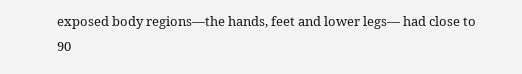exposed body regions—the hands, feet and lower legs— had close to 90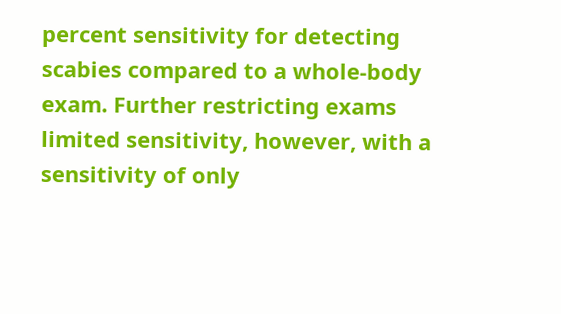percent sensitivity for detecting scabies compared to a whole-body exam. Further restricting exams limited sensitivity, however, with a sensitivity of only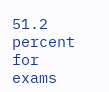51.2 percent for exams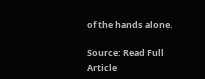of the hands alone.

Source: Read Full Article